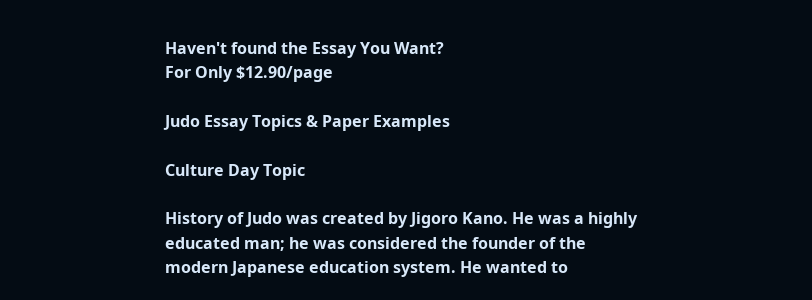Haven't found the Essay You Want?
For Only $12.90/page

Judo Essay Topics & Paper Examples

Culture Day Topic

History of Judo was created by Jigoro Kano. He was a highly educated man; he was considered the founder of the modern Japanese education system. He wanted to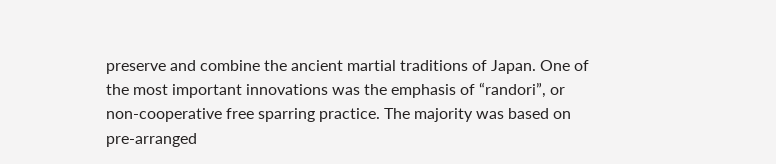preserve and combine the ancient martial traditions of Japan. One of the most important innovations was the emphasis of “randori”, or non-cooperative free sparring practice. The majority was based on pre-arranged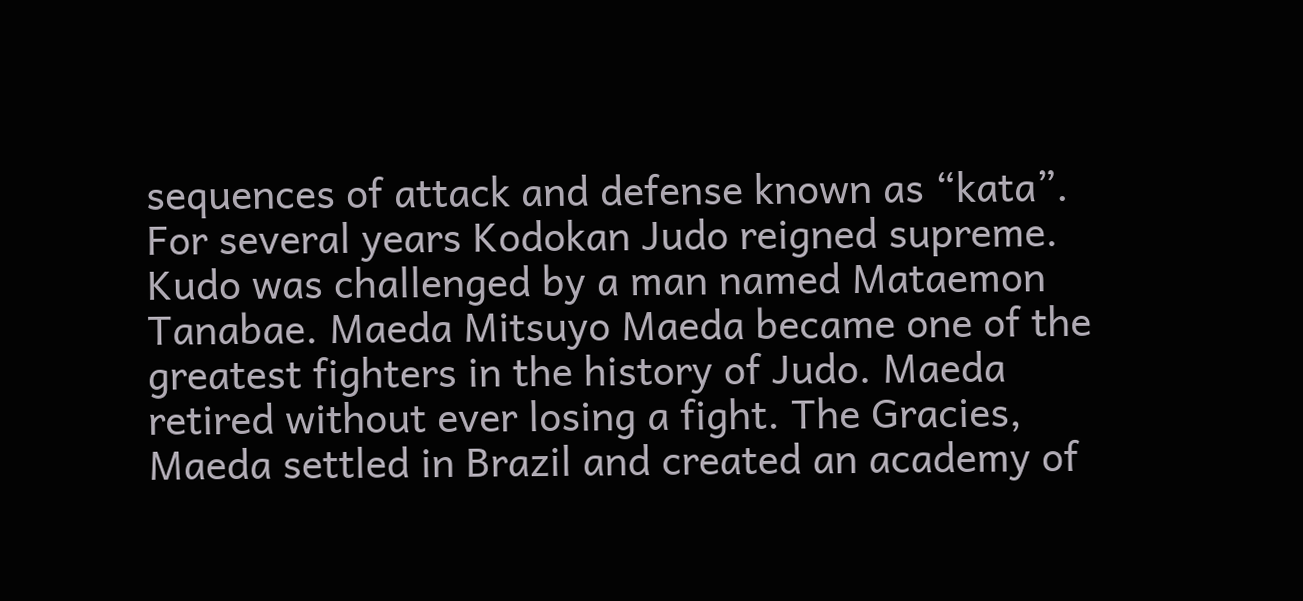sequences of attack and defense known as “kata”. For several years Kodokan Judo reigned supreme. Kudo was challenged by a man named Mataemon Tanabae. Maeda Mitsuyo Maeda became one of the greatest fighters in the history of Judo. Maeda retired without ever losing a fight. The Gracies, Maeda settled in Brazil and created an academy of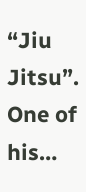“Jiu Jitsu”. One of his…